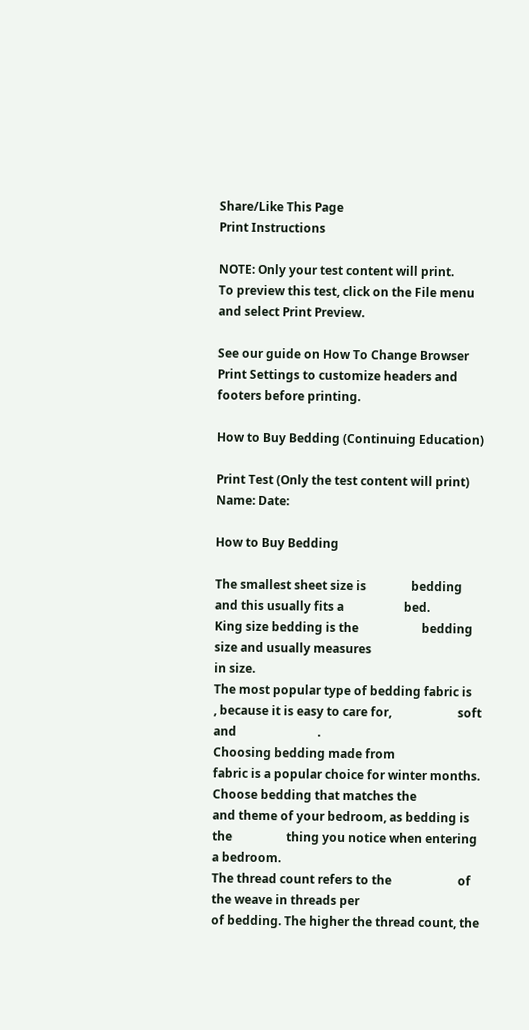Share/Like This Page
Print Instructions

NOTE: Only your test content will print.
To preview this test, click on the File menu and select Print Preview.

See our guide on How To Change Browser Print Settings to customize headers and footers before printing.

How to Buy Bedding (Continuing Education)

Print Test (Only the test content will print)
Name: Date:

How to Buy Bedding

The smallest sheet size is               bedding and this usually fits a                    bed.
King size bedding is the                     bedding size and usually measures                                               in size.
The most popular type of bedding fabric is                   , because it is easy to care for,                      soft and                           .
Choosing bedding made from                     fabric is a popular choice for winter months.
Choose bedding that matches the                  and theme of your bedroom, as bedding is the                  thing you notice when entering a bedroom.
The thread count refers to the                      of the weave in threads per                                                          of bedding. The higher the thread count, the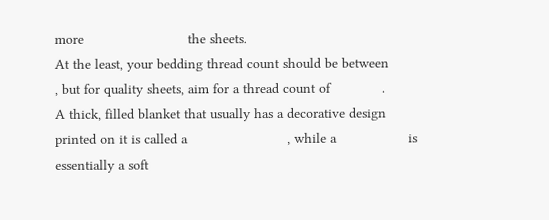more                          the sheets.
At the least, your bedding thread count should be between                     , but for quality sheets, aim for a thread count of             .
A thick, filled blanket that usually has a decorative design printed on it is called a                         , while a                  is essentially a soft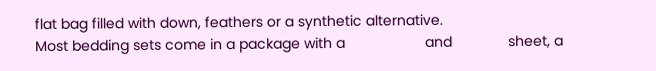flat bag filled with down, feathers or a synthetic alternative.
Most bedding sets come in a package with a                    and              sheet, a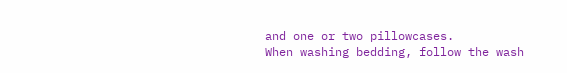and one or two pillowcases.
When washing bedding, follow the wash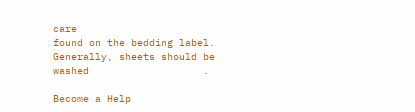care                      found on the bedding label. Generally, sheets should be washed                   .

Become a Help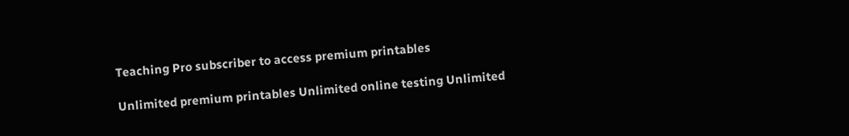Teaching Pro subscriber to access premium printables

Unlimited premium printables Unlimited online testing Unlimited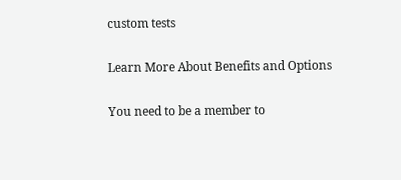custom tests

Learn More About Benefits and Options

You need to be a member to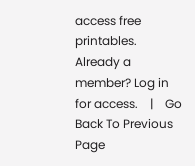access free printables.
Already a member? Log in for access.    |    Go Back To Previous Page